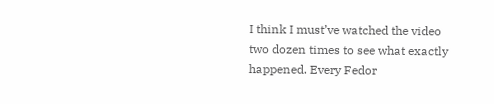I think I must’ve watched the video two dozen times to see what exactly happened. Every Fedor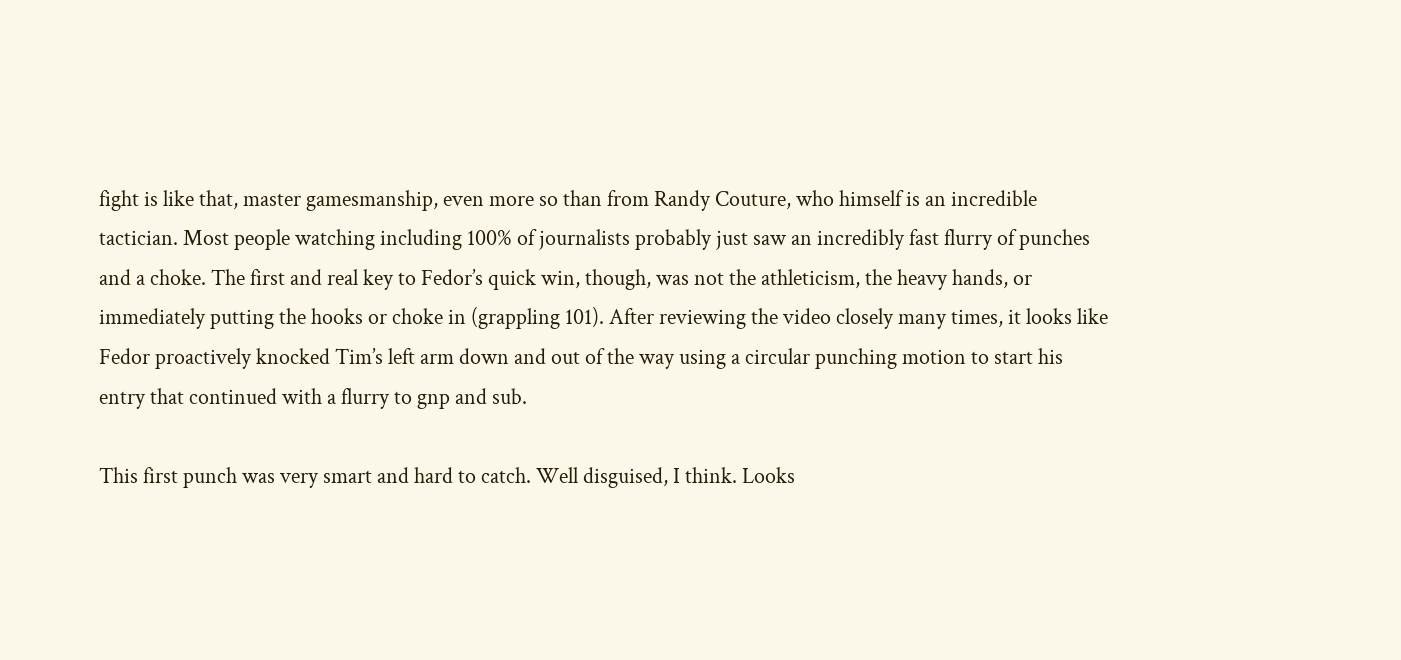fight is like that, master gamesmanship, even more so than from Randy Couture, who himself is an incredible tactician. Most people watching including 100% of journalists probably just saw an incredibly fast flurry of punches and a choke. The first and real key to Fedor’s quick win, though, was not the athleticism, the heavy hands, or immediately putting the hooks or choke in (grappling 101). After reviewing the video closely many times, it looks like Fedor proactively knocked Tim’s left arm down and out of the way using a circular punching motion to start his entry that continued with a flurry to gnp and sub.

This first punch was very smart and hard to catch. Well disguised, I think. Looks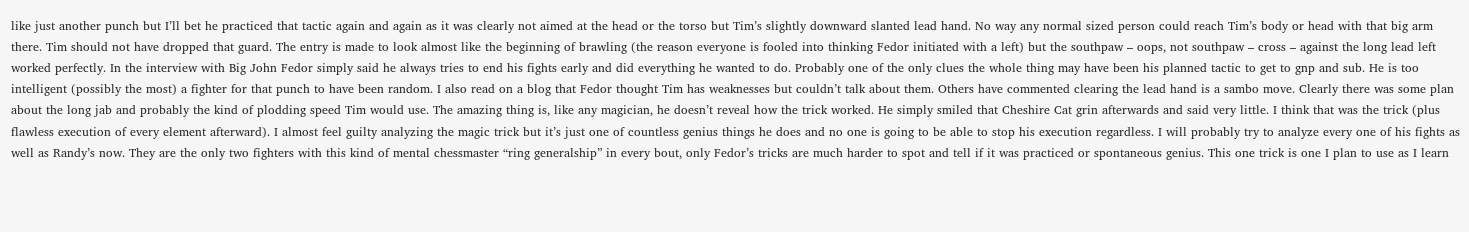like just another punch but I’ll bet he practiced that tactic again and again as it was clearly not aimed at the head or the torso but Tim’s slightly downward slanted lead hand. No way any normal sized person could reach Tim’s body or head with that big arm there. Tim should not have dropped that guard. The entry is made to look almost like the beginning of brawling (the reason everyone is fooled into thinking Fedor initiated with a left) but the southpaw – oops, not southpaw – cross – against the long lead left worked perfectly. In the interview with Big John Fedor simply said he always tries to end his fights early and did everything he wanted to do. Probably one of the only clues the whole thing may have been his planned tactic to get to gnp and sub. He is too intelligent (possibly the most) a fighter for that punch to have been random. I also read on a blog that Fedor thought Tim has weaknesses but couldn’t talk about them. Others have commented clearing the lead hand is a sambo move. Clearly there was some plan about the long jab and probably the kind of plodding speed Tim would use. The amazing thing is, like any magician, he doesn’t reveal how the trick worked. He simply smiled that Cheshire Cat grin afterwards and said very little. I think that was the trick (plus flawless execution of every element afterward). I almost feel guilty analyzing the magic trick but it’s just one of countless genius things he does and no one is going to be able to stop his execution regardless. I will probably try to analyze every one of his fights as well as Randy’s now. They are the only two fighters with this kind of mental chessmaster “ring generalship” in every bout, only Fedor’s tricks are much harder to spot and tell if it was practiced or spontaneous genius. This one trick is one I plan to use as I learn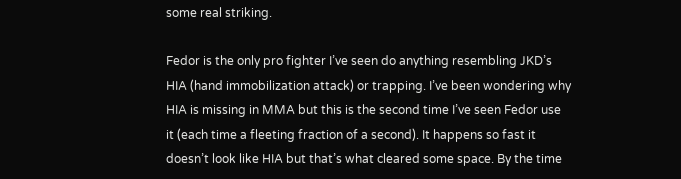some real striking.

Fedor is the only pro fighter I’ve seen do anything resembling JKD’s HIA (hand immobilization attack) or trapping. I’ve been wondering why HIA is missing in MMA but this is the second time I’ve seen Fedor use it (each time a fleeting fraction of a second). It happens so fast it doesn’t look like HIA but that’s what cleared some space. By the time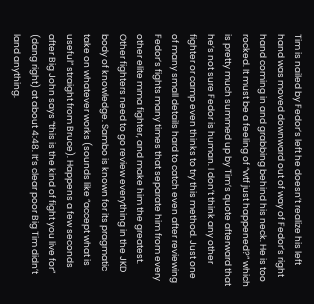Tim is nailed by Fedor’s left he doesn’t realize his left hand was moved downward out of way of Fedor’s right hand coming in and grabbing behind his neck. He is too rocked. It must be a feeling of “wtf just happened?” which is pretty much summed up by Tim’s quote afterward that he’s not sure Fedor is human. I don’t think any other fighter or camp even thinks to try this method. Just one of many small details hard to catch even after reviewing Fedor’s fights many times that separate him from every other elite mma fighter, and make him the greatest. Other fighters need to go review everything in the JKD body of knowledge. Sambo is known for its pragmatic take on whatever works (sounds like “accept what is useful” straight from Bruce). Happens a few seconds after Big John says “this is the kind of fight you live for” (dang right) at about 4:48. It’s clear poor Big Tim didn’t land anything.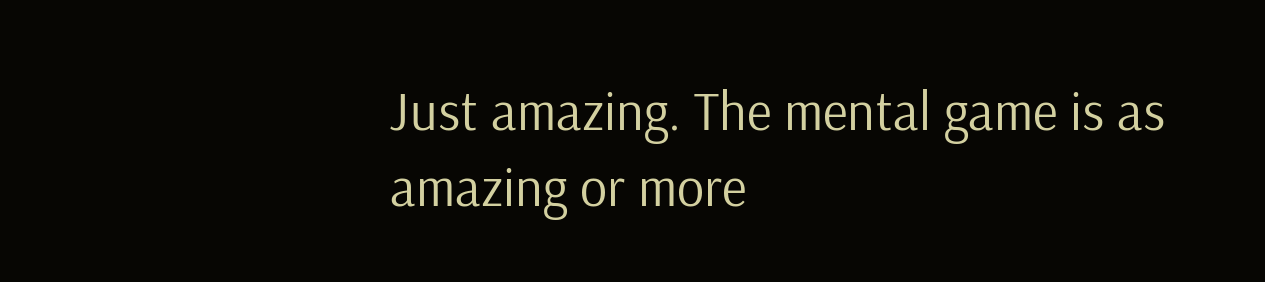Just amazing. The mental game is as amazing or more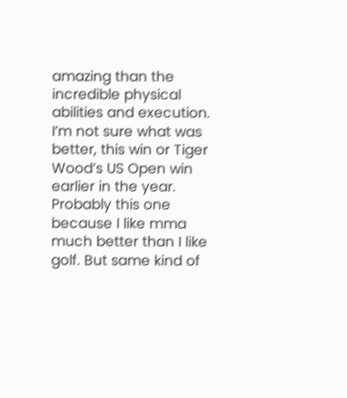amazing than the incredible physical abilities and execution. I’m not sure what was better, this win or Tiger Wood’s US Open win earlier in the year. Probably this one because I like mma much better than I like golf. But same kind of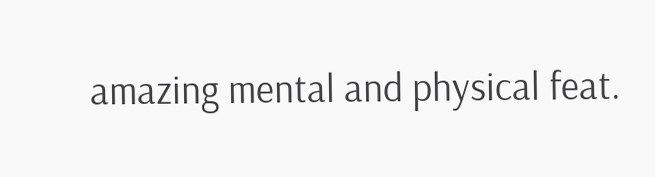amazing mental and physical feat.